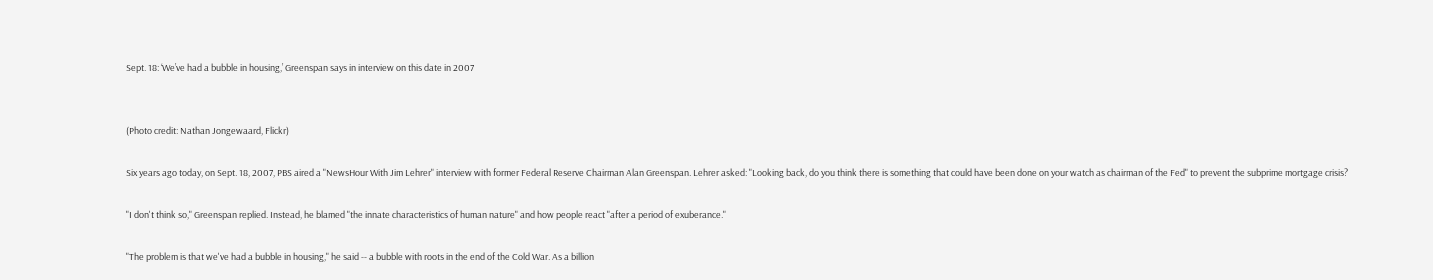Sept. 18: ‘We’ve had a bubble in housing,’ Greenspan says in interview on this date in 2007


(Photo credit: Nathan Jongewaard, Flickr)

Six years ago today, on Sept. 18, 2007, PBS aired a "NewsHour With Jim Lehrer" interview with former Federal Reserve Chairman Alan Greenspan. Lehrer asked: "Looking back, do you think there is something that could have been done on your watch as chairman of the Fed" to prevent the subprime mortgage crisis?

"I don't think so," Greenspan replied. Instead, he blamed "the innate characteristics of human nature" and how people react "after a period of exuberance."

"The problem is that we've had a bubble in housing," he said -- a bubble with roots in the end of the Cold War. As a billion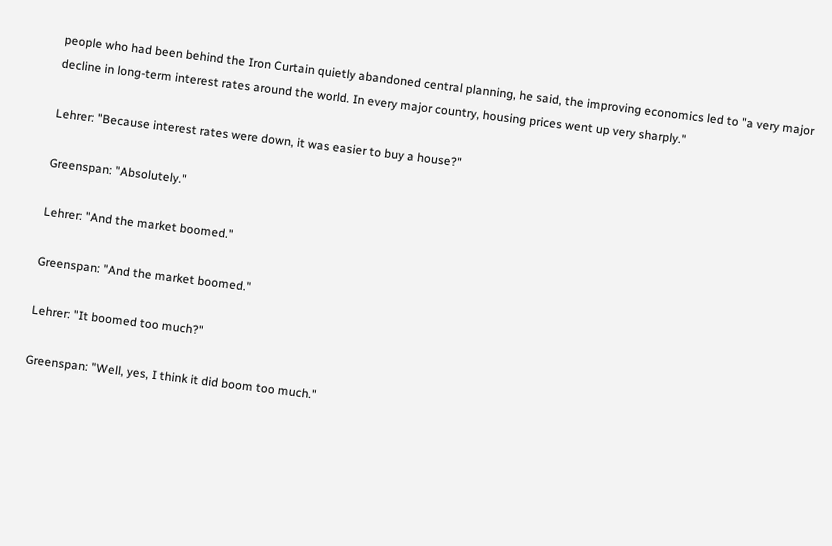people who had been behind the Iron Curtain quietly abandoned central planning, he said, the improving economics led to "a very major decline in long-term interest rates around the world. In every major country, housing prices went up very sharply."

Lehrer: "Because interest rates were down, it was easier to buy a house?"

Greenspan: "Absolutely."

Lehrer: "And the market boomed."

Greenspan: "And the market boomed."

Lehrer: "It boomed too much?"

Greenspan: "Well, yes, I think it did boom too much."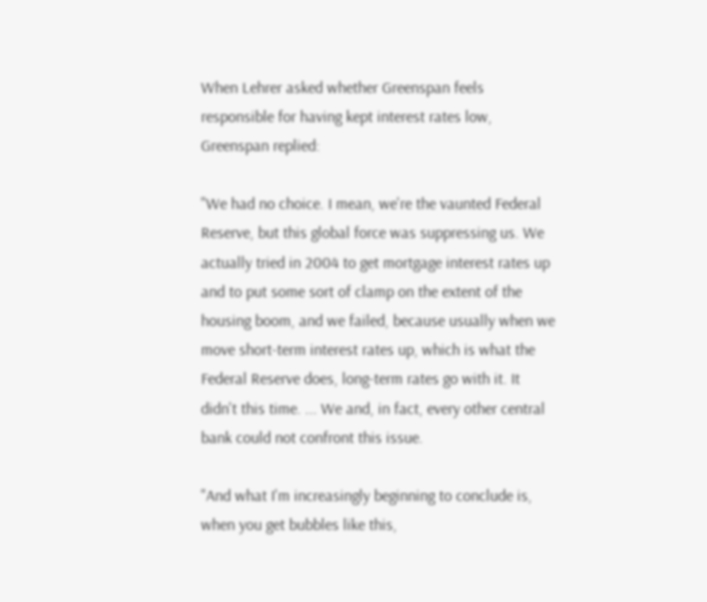When Lehrer asked whether Greenspan feels responsible for having kept interest rates low, Greenspan replied:

"We had no choice. I mean, we're the vaunted Federal Reserve, but this global force was suppressing us. We actually tried in 2004 to get mortgage interest rates up and to put some sort of clamp on the extent of the housing boom, and we failed, because usually when we move short-term interest rates up, which is what the Federal Reserve does, long-term rates go with it. It didn't this time. ... We and, in fact, every other central bank could not confront this issue.

"And what I'm increasingly beginning to conclude is, when you get bubbles like this,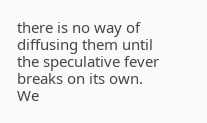there is no way of diffusing them until the speculative fever breaks on its own. We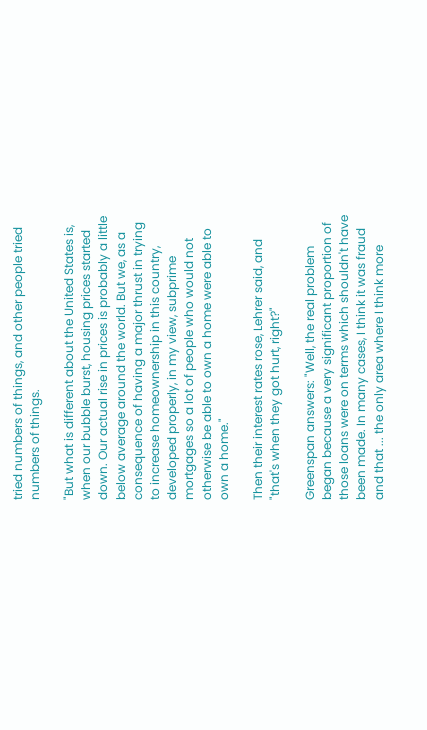tried numbers of things, and other people tried numbers of things.

"But what is different about the United States is, when our bubble burst, housing prices started down. Our actual rise in prices is probably a little below average around the world. But we, as a consequence of having a major thrust in trying to increase homeownership in this country, developed properly, in my view, subprime mortgages so a lot of people who would not otherwise be able to own a home were able to own a home."

Then their interest rates rose, Lehrer said, and "that's when they got hurt, right?"

Greenspan answers: "Well, the real problem began because a very significant proportion of those loans were on terms which shouldn't have been made. In many cases, I think it was fraud and that ... the only area where I think more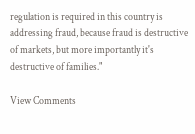regulation is required in this country is addressing fraud, because fraud is destructive of markets, but more importantly it's destructive of families."

View Comments